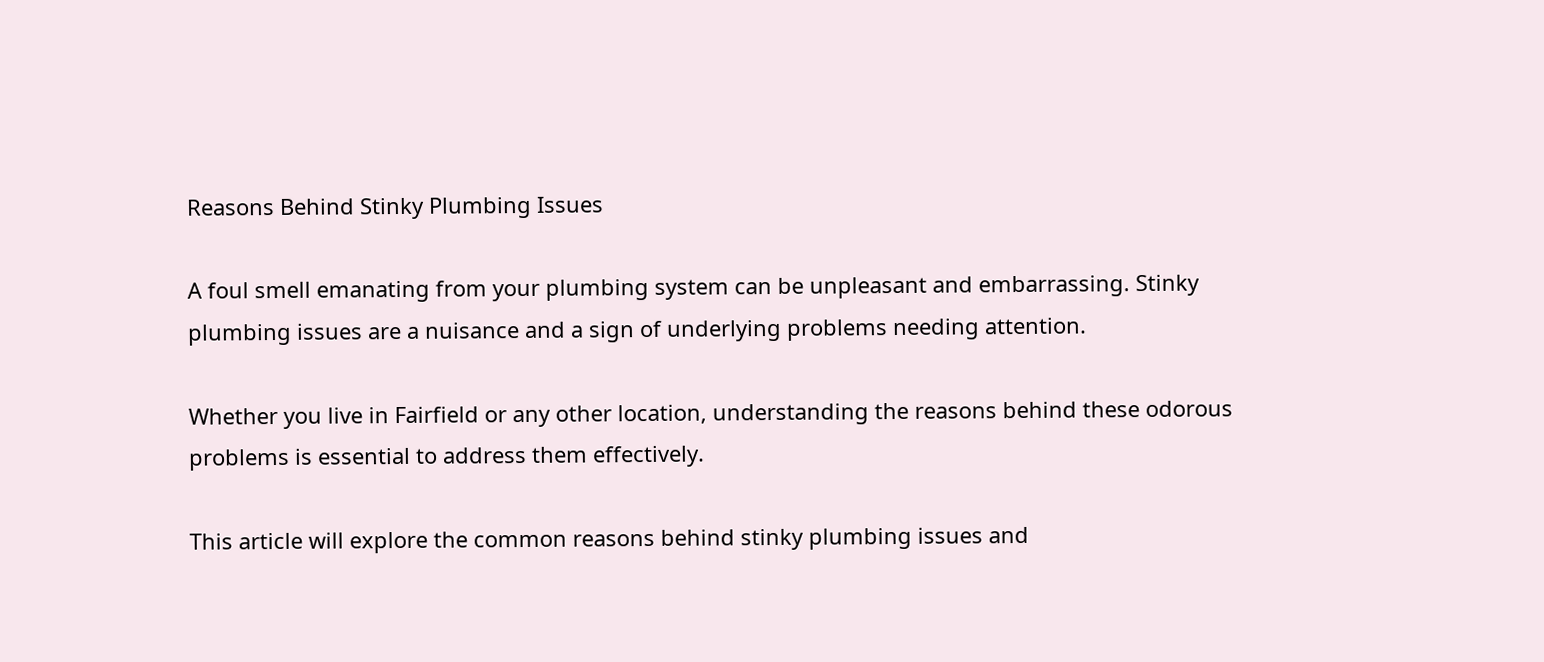Reasons Behind Stinky Plumbing Issues

A foul smell emanating from your plumbing system can be unpleasant and embarrassing. Stinky plumbing issues are a nuisance and a sign of underlying problems needing attention.

Whether you live in Fairfield or any other location, understanding the reasons behind these odorous problems is essential to address them effectively.

This article will explore the common reasons behind stinky plumbing issues and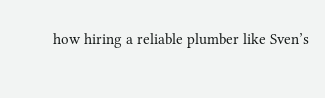how hiring a reliable plumber like Sven’s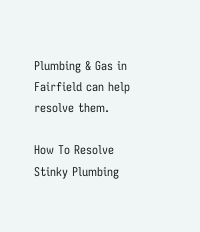Plumbing & Gas in Fairfield can help resolve them.

How To Resolve Stinky Plumbing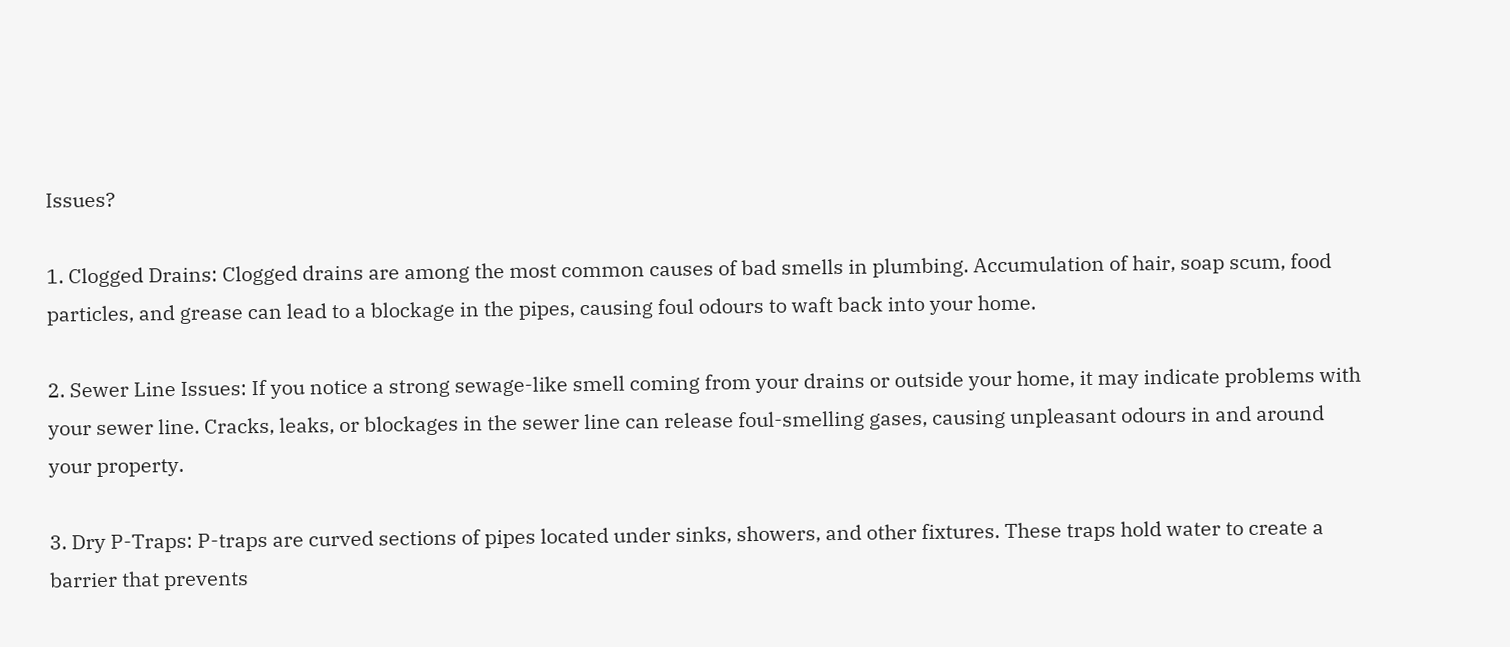Issues?

1. Clogged Drains: Clogged drains are among the most common causes of bad smells in plumbing. Accumulation of hair, soap scum, food particles, and grease can lead to a blockage in the pipes, causing foul odours to waft back into your home.

2. Sewer Line Issues: If you notice a strong sewage-like smell coming from your drains or outside your home, it may indicate problems with your sewer line. Cracks, leaks, or blockages in the sewer line can release foul-smelling gases, causing unpleasant odours in and around your property.

3. Dry P-Traps: P-traps are curved sections of pipes located under sinks, showers, and other fixtures. These traps hold water to create a barrier that prevents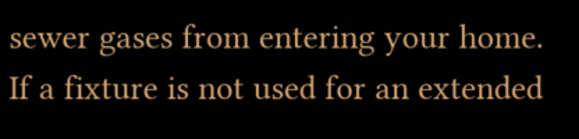sewer gases from entering your home. If a fixture is not used for an extended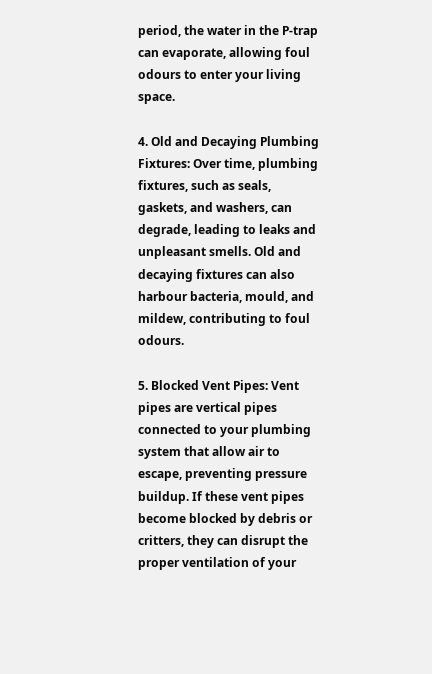period, the water in the P-trap can evaporate, allowing foul odours to enter your living space.

4. Old and Decaying Plumbing Fixtures: Over time, plumbing fixtures, such as seals, gaskets, and washers, can degrade, leading to leaks and unpleasant smells. Old and decaying fixtures can also harbour bacteria, mould, and mildew, contributing to foul odours.

5. Blocked Vent Pipes: Vent pipes are vertical pipes connected to your plumbing system that allow air to escape, preventing pressure buildup. If these vent pipes become blocked by debris or critters, they can disrupt the proper ventilation of your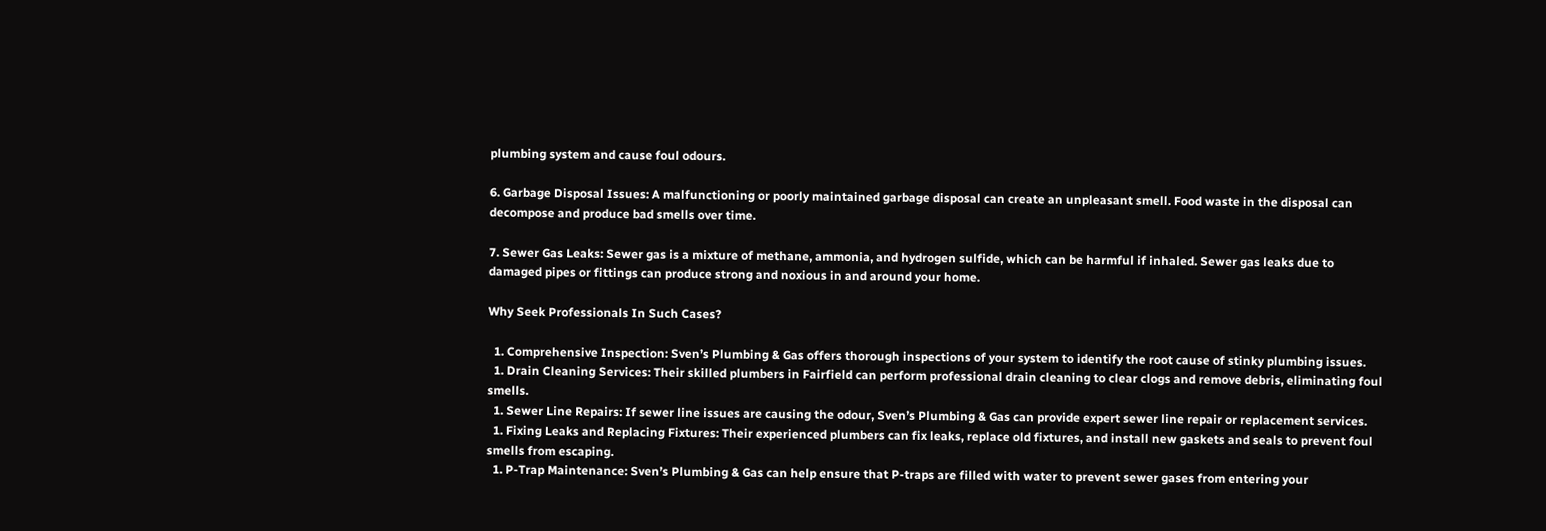plumbing system and cause foul odours.

6. Garbage Disposal Issues: A malfunctioning or poorly maintained garbage disposal can create an unpleasant smell. Food waste in the disposal can decompose and produce bad smells over time.

7. Sewer Gas Leaks: Sewer gas is a mixture of methane, ammonia, and hydrogen sulfide, which can be harmful if inhaled. Sewer gas leaks due to damaged pipes or fittings can produce strong and noxious in and around your home.

Why Seek Professionals In Such Cases?

  1. Comprehensive Inspection: Sven’s Plumbing & Gas offers thorough inspections of your system to identify the root cause of stinky plumbing issues.
  1. Drain Cleaning Services: Their skilled plumbers in Fairfield can perform professional drain cleaning to clear clogs and remove debris, eliminating foul smells.
  1. Sewer Line Repairs: If sewer line issues are causing the odour, Sven’s Plumbing & Gas can provide expert sewer line repair or replacement services.
  1. Fixing Leaks and Replacing Fixtures: Their experienced plumbers can fix leaks, replace old fixtures, and install new gaskets and seals to prevent foul smells from escaping.
  1. P-Trap Maintenance: Sven’s Plumbing & Gas can help ensure that P-traps are filled with water to prevent sewer gases from entering your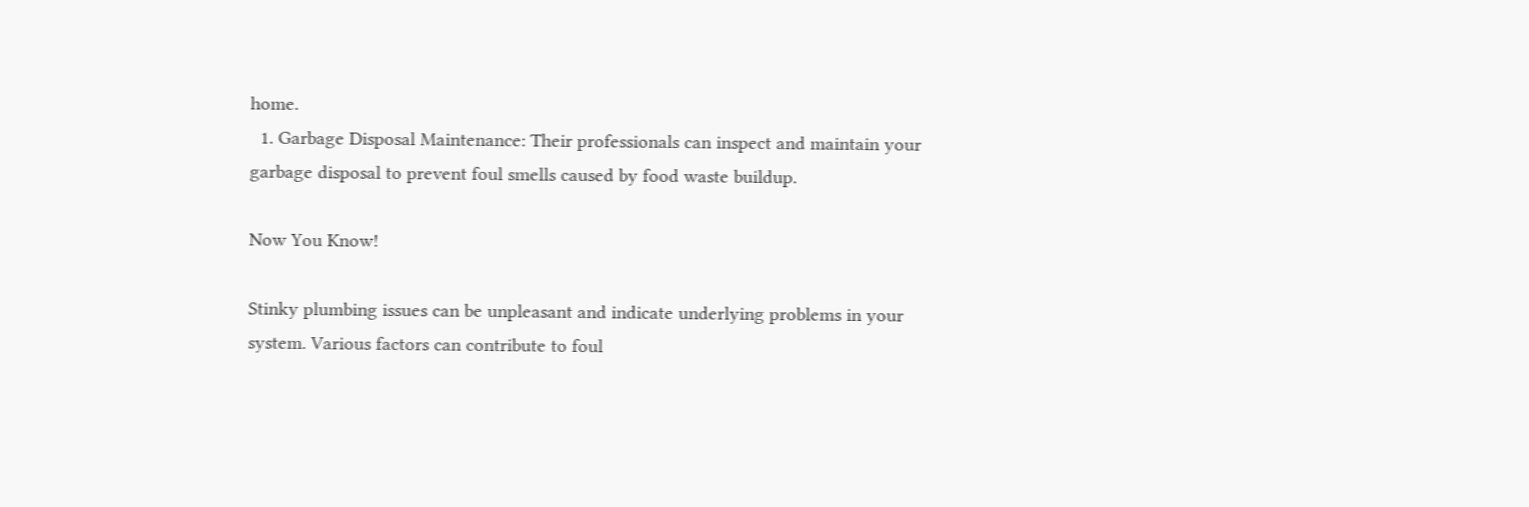home.
  1. Garbage Disposal Maintenance: Their professionals can inspect and maintain your garbage disposal to prevent foul smells caused by food waste buildup.

Now You Know!

Stinky plumbing issues can be unpleasant and indicate underlying problems in your system. Various factors can contribute to foul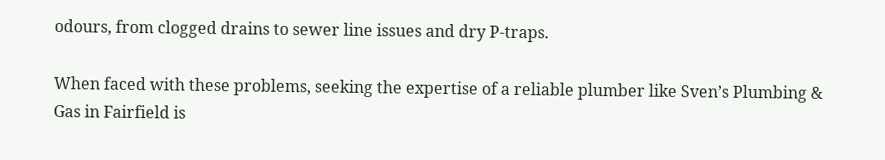odours, from clogged drains to sewer line issues and dry P-traps.

When faced with these problems, seeking the expertise of a reliable plumber like Sven’s Plumbing & Gas in Fairfield is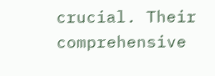crucial. Their comprehensive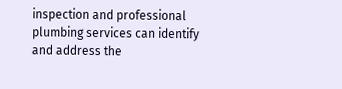inspection and professional plumbing services can identify and address the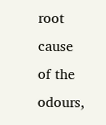root cause of the odours,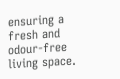ensuring a fresh and odour-free living space.